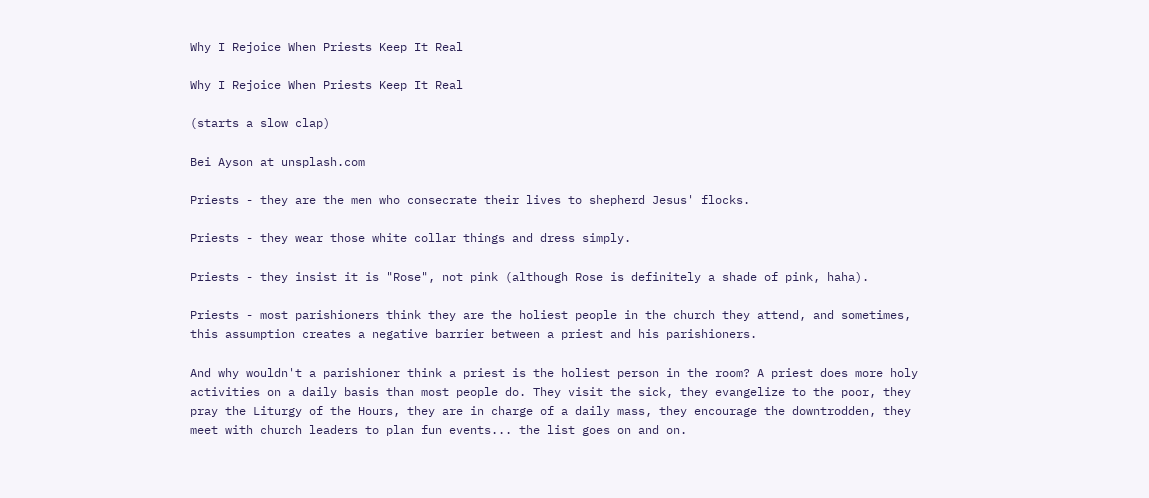Why I Rejoice When Priests Keep It Real

Why I Rejoice When Priests Keep It Real

(starts a slow clap)

Bei Ayson at unsplash.com

Priests - they are the men who consecrate their lives to shepherd Jesus' flocks.

Priests - they wear those white collar things and dress simply.

Priests - they insist it is "Rose", not pink (although Rose is definitely a shade of pink, haha).

Priests - most parishioners think they are the holiest people in the church they attend, and sometimes, this assumption creates a negative barrier between a priest and his parishioners.

And why wouldn't a parishioner think a priest is the holiest person in the room? A priest does more holy activities on a daily basis than most people do. They visit the sick, they evangelize to the poor, they pray the Liturgy of the Hours, they are in charge of a daily mass, they encourage the downtrodden, they meet with church leaders to plan fun events... the list goes on and on.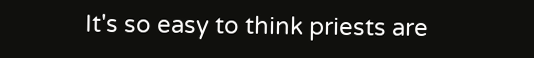It's so easy to think priests are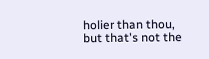holier than thou, but that's not the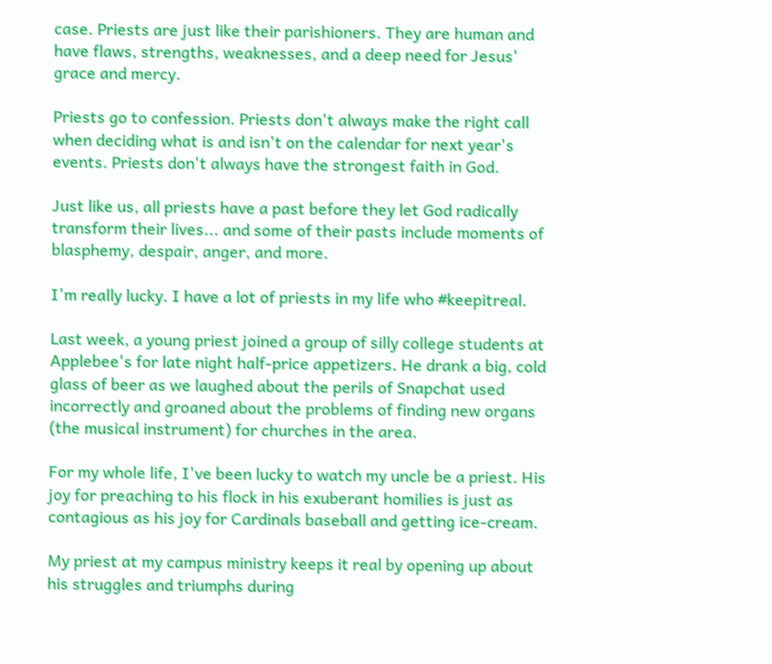case. Priests are just like their parishioners. They are human and have flaws, strengths, weaknesses, and a deep need for Jesus' grace and mercy.

Priests go to confession. Priests don't always make the right call when deciding what is and isn't on the calendar for next year's events. Priests don't always have the strongest faith in God.

Just like us, all priests have a past before they let God radically transform their lives... and some of their pasts include moments of blasphemy, despair, anger, and more.

I'm really lucky. I have a lot of priests in my life who #keepitreal.

Last week, a young priest joined a group of silly college students at Applebee's for late night half-price appetizers. He drank a big, cold glass of beer as we laughed about the perils of Snapchat used incorrectly and groaned about the problems of finding new organs (the musical instrument) for churches in the area.

For my whole life, I've been lucky to watch my uncle be a priest. His joy for preaching to his flock in his exuberant homilies is just as contagious as his joy for Cardinals baseball and getting ice-cream.

My priest at my campus ministry keeps it real by opening up about his struggles and triumphs during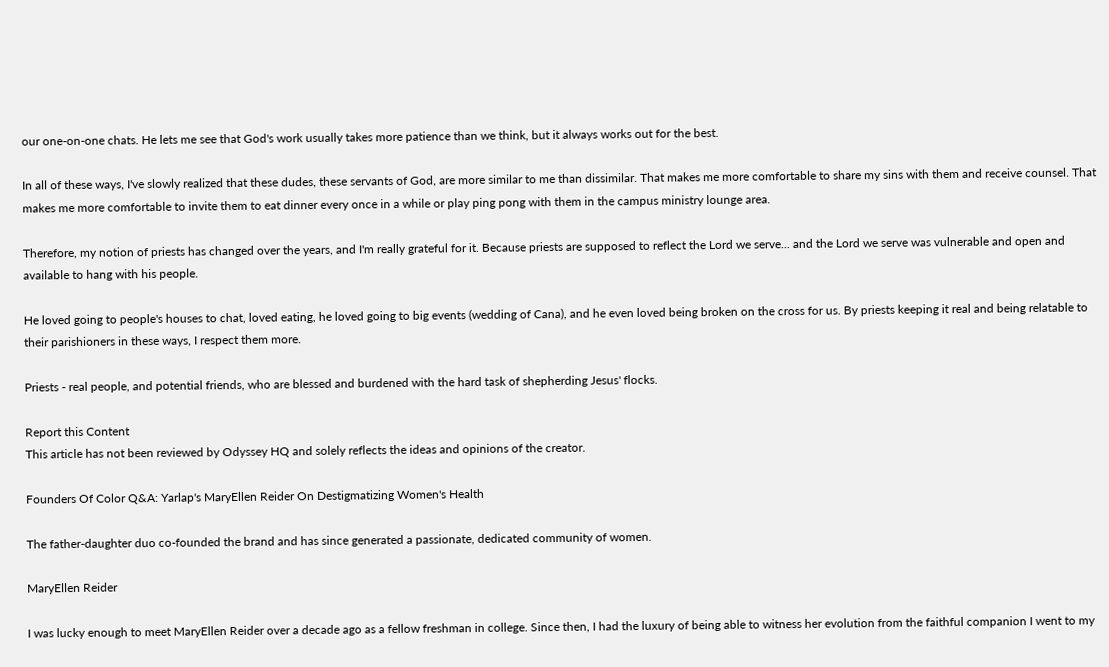our one-on-one chats. He lets me see that God's work usually takes more patience than we think, but it always works out for the best.

In all of these ways, I've slowly realized that these dudes, these servants of God, are more similar to me than dissimilar. That makes me more comfortable to share my sins with them and receive counsel. That makes me more comfortable to invite them to eat dinner every once in a while or play ping pong with them in the campus ministry lounge area.

Therefore, my notion of priests has changed over the years, and I'm really grateful for it. Because priests are supposed to reflect the Lord we serve... and the Lord we serve was vulnerable and open and available to hang with his people.

He loved going to people's houses to chat, loved eating, he loved going to big events (wedding of Cana), and he even loved being broken on the cross for us. By priests keeping it real and being relatable to their parishioners in these ways, I respect them more.

Priests - real people, and potential friends, who are blessed and burdened with the hard task of shepherding Jesus' flocks.

Report this Content
This article has not been reviewed by Odyssey HQ and solely reflects the ideas and opinions of the creator.

Founders Of Color Q&A: Yarlap's MaryEllen Reider On Destigmatizing Women's Health

The father-daughter duo co-founded the brand and has since generated a passionate, dedicated community of women.

MaryEllen Reider

I was lucky enough to meet MaryEllen Reider over a decade ago as a fellow freshman in college. Since then, I had the luxury of being able to witness her evolution from the faithful companion I went to my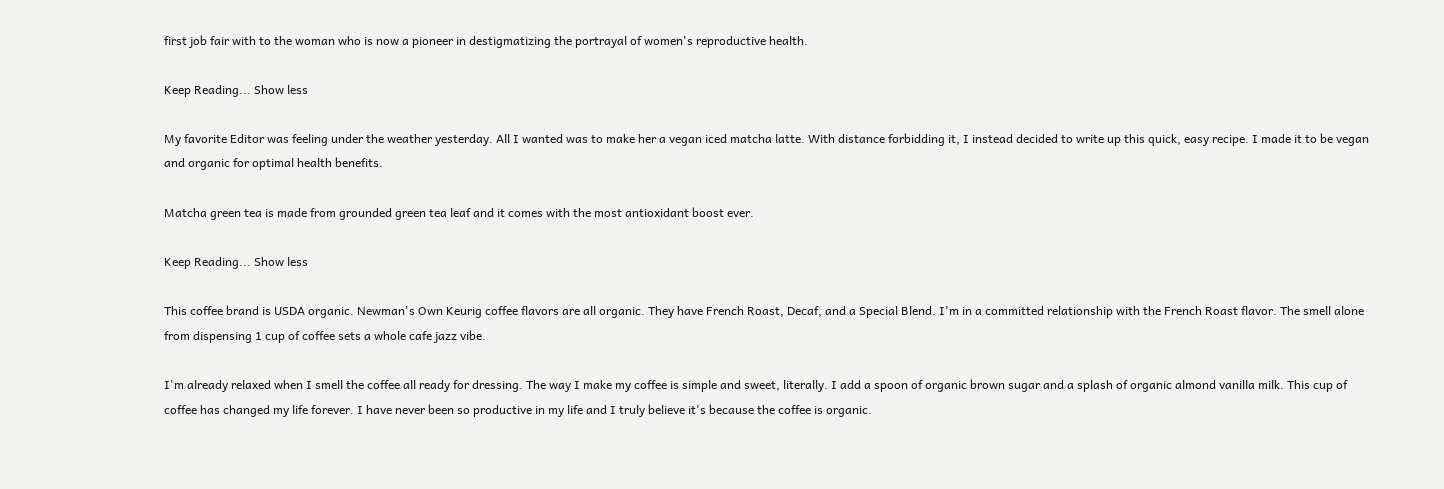first job fair with to the woman who is now a pioneer in destigmatizing the portrayal of women's reproductive health.

Keep Reading... Show less

My favorite Editor was feeling under the weather yesterday. All I wanted was to make her a vegan iced matcha latte. With distance forbidding it, I instead decided to write up this quick, easy recipe. I made it to be vegan and organic for optimal health benefits.

Matcha green tea is made from grounded green tea leaf and it comes with the most antioxidant boost ever.

Keep Reading... Show less

This coffee brand is USDA organic. Newman's Own Keurig coffee flavors are all organic. They have French Roast, Decaf, and a Special Blend. I'm in a committed relationship with the French Roast flavor. The smell alone from dispensing 1 cup of coffee sets a whole cafe jazz vibe.

I'm already relaxed when I smell the coffee all ready for dressing. The way I make my coffee is simple and sweet, literally. I add a spoon of organic brown sugar and a splash of organic almond vanilla milk. This cup of coffee has changed my life forever. I have never been so productive in my life and I truly believe it's because the coffee is organic.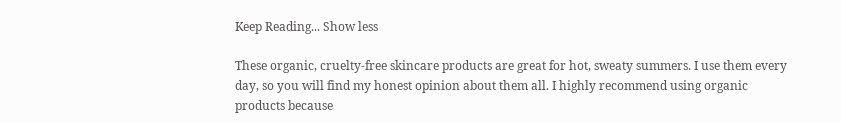Keep Reading... Show less

These organic, cruelty-free skincare products are great for hot, sweaty summers. I use them every day, so you will find my honest opinion about them all. I highly recommend using organic products because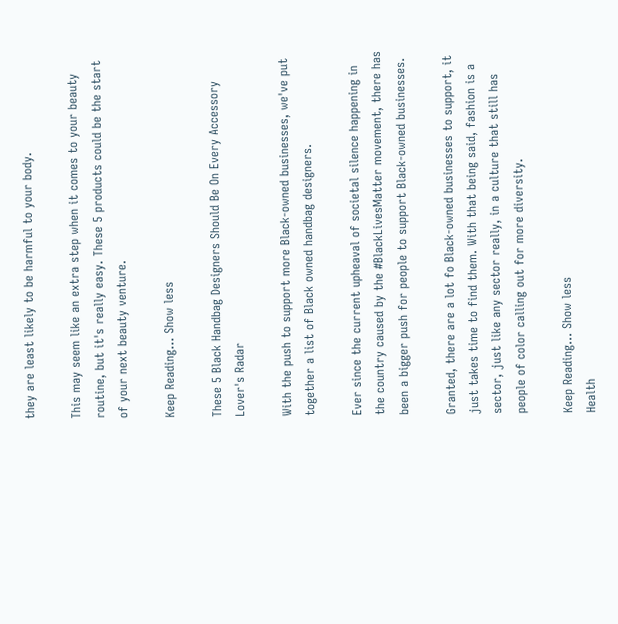they are least likely to be harmful to your body.

This may seem like an extra step when it comes to your beauty routine, but it's really easy. These 5 products could be the start of your next beauty venture.

Keep Reading... Show less

These 5 Black Handbag Designers Should Be On Every Accessory Lover's Radar

With the push to support more Black-owned businesses, we've put together a list of Black owned handbag designers.

Ever since the current upheaval of societal silence happening in the country caused by the #BlackLivesMatter movement, there has been a bigger push for people to support Black-owned businesses.

Granted, there are a lot fo Black-owned businesses to support, it just takes time to find them. With that being said, fashion is a sector, just like any sector really, in a culture that still has people of color calling out for more diversity.

Keep Reading... Show less
Health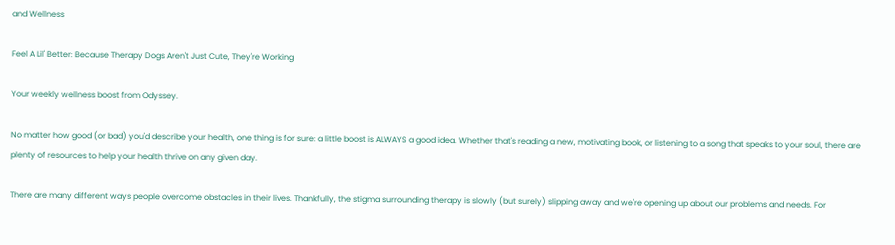and Wellness

Feel A Lil' Better: Because Therapy Dogs Aren't Just Cute, They're Working

Your weekly wellness boost from Odyssey.

No matter how good (or bad) you'd describe your health, one thing is for sure: a little boost is ALWAYS a good idea. Whether that's reading a new, motivating book, or listening to a song that speaks to your soul, there are plenty of resources to help your health thrive on any given day.

There are many different ways people overcome obstacles in their lives. Thankfully, the stigma surrounding therapy is slowly (but surely) slipping away and we're opening up about our problems and needs. For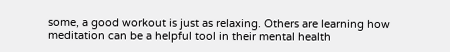some, a good workout is just as relaxing. Others are learning how meditation can be a helpful tool in their mental health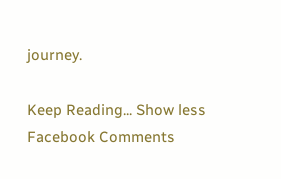journey.

Keep Reading... Show less
Facebook Comments